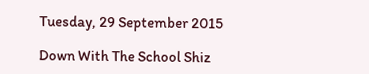Tuesday, 29 September 2015

Down With The School Shiz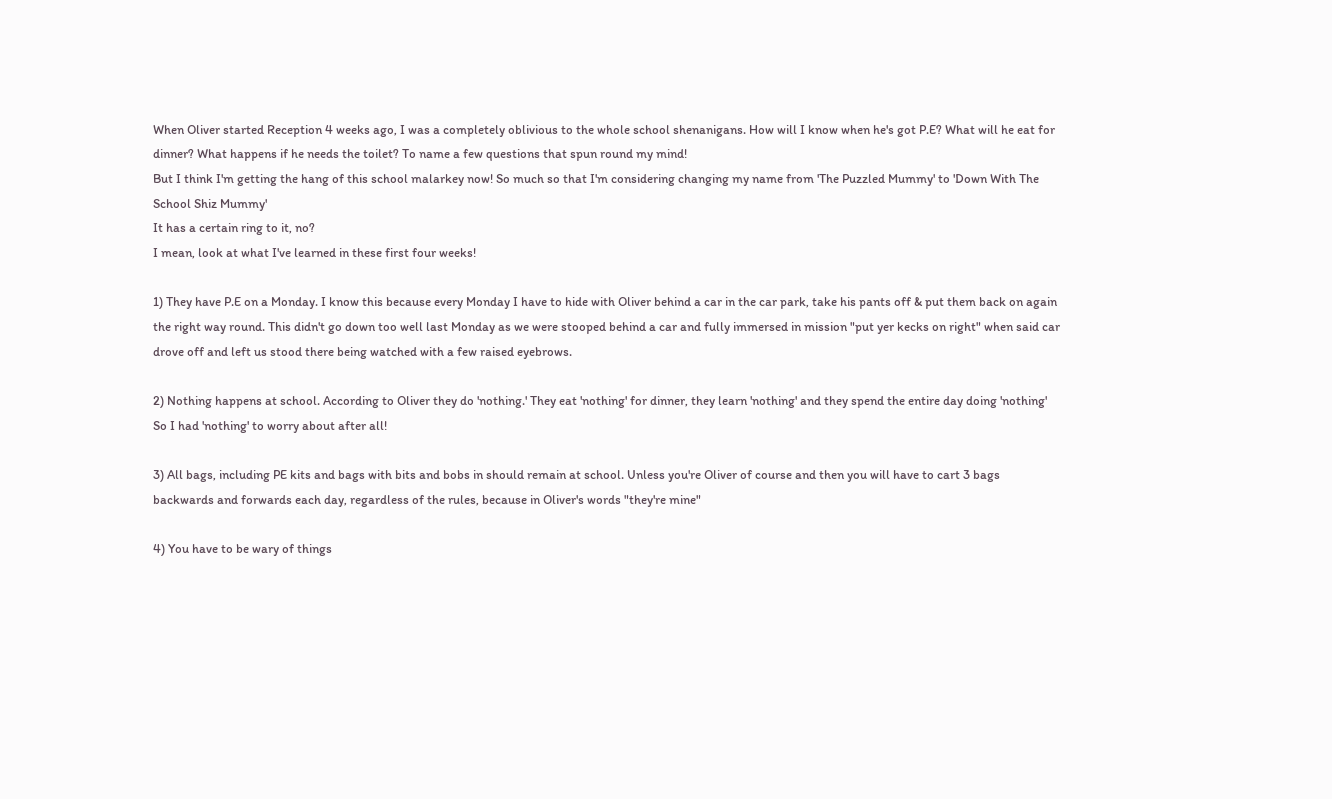When Oliver started Reception 4 weeks ago, I was a completely oblivious to the whole school shenanigans. How will I know when he's got P.E? What will he eat for dinner? What happens if he needs the toilet? To name a few questions that spun round my mind!
But I think I'm getting the hang of this school malarkey now! So much so that I'm considering changing my name from 'The Puzzled Mummy' to 'Down With The School Shiz Mummy'
It has a certain ring to it, no?
I mean, look at what I've learned in these first four weeks!

1) They have P.E on a Monday. I know this because every Monday I have to hide with Oliver behind a car in the car park, take his pants off & put them back on again the right way round. This didn't go down too well last Monday as we were stooped behind a car and fully immersed in mission "put yer kecks on right" when said car drove off and left us stood there being watched with a few raised eyebrows.

2) Nothing happens at school. According to Oliver they do 'nothing.' They eat 'nothing' for dinner, they learn 'nothing' and they spend the entire day doing 'nothing'
So I had 'nothing' to worry about after all!

3) All bags, including PE kits and bags with bits and bobs in should remain at school. Unless you're Oliver of course and then you will have to cart 3 bags backwards and forwards each day, regardless of the rules, because in Oliver's words "they're mine"

4) You have to be wary of things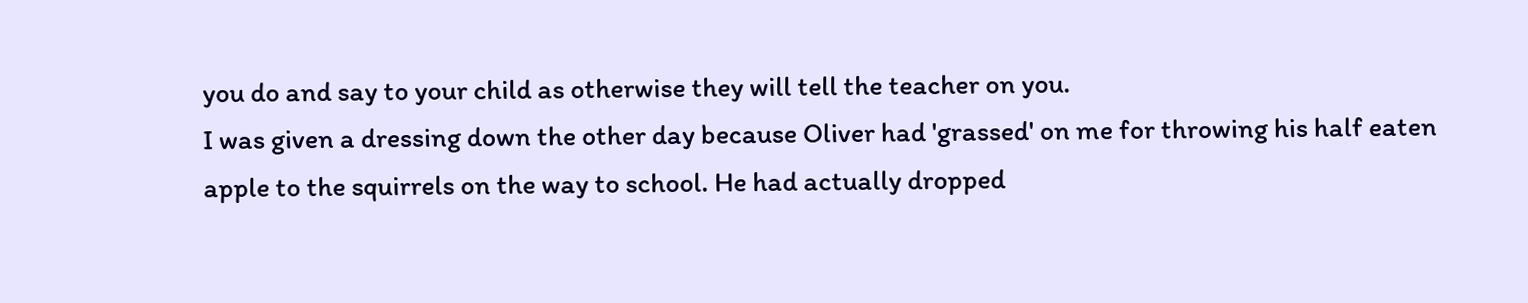you do and say to your child as otherwise they will tell the teacher on you.
I was given a dressing down the other day because Oliver had 'grassed' on me for throwing his half eaten apple to the squirrels on the way to school. He had actually dropped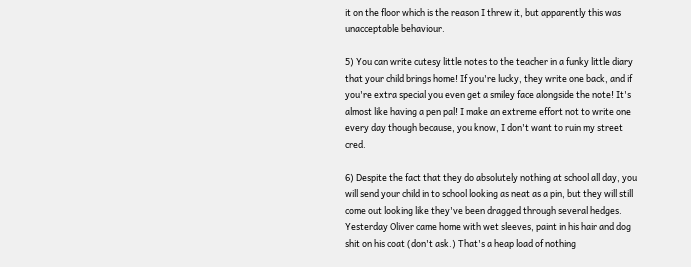it on the floor which is the reason I threw it, but apparently this was unacceptable behaviour.

5) You can write cutesy little notes to the teacher in a funky little diary that your child brings home! If you're lucky, they write one back, and if you're extra special you even get a smiley face alongside the note! It's almost like having a pen pal! I make an extreme effort not to write one every day though because, you know, I don't want to ruin my street cred.

6) Despite the fact that they do absolutely nothing at school all day, you will send your child in to school looking as neat as a pin, but they will still come out looking like they've been dragged through several hedges. Yesterday Oliver came home with wet sleeves, paint in his hair and dog shit on his coat (don't ask.) That's a heap load of nothing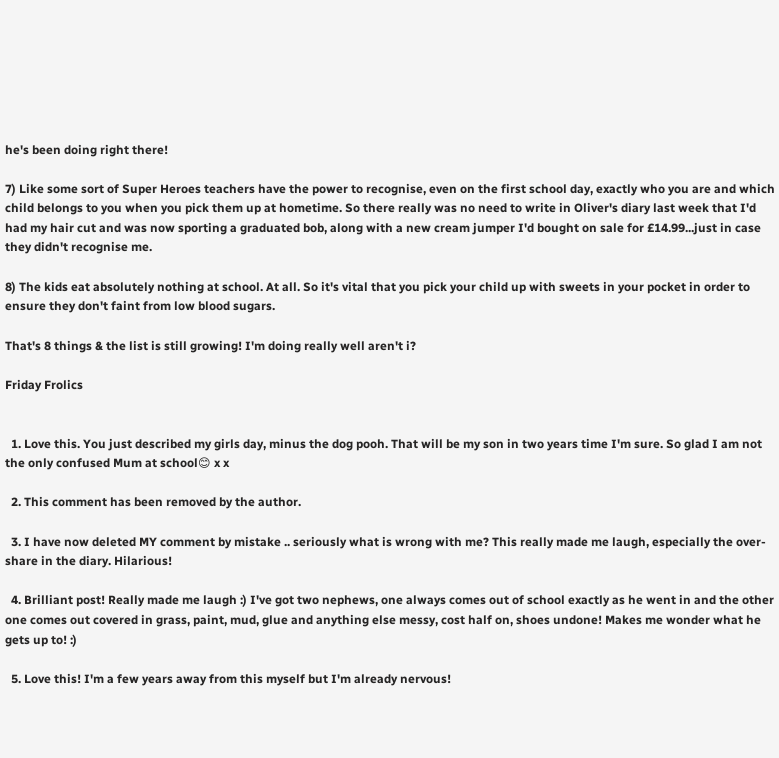he's been doing right there!

7) Like some sort of Super Heroes teachers have the power to recognise, even on the first school day, exactly who you are and which child belongs to you when you pick them up at hometime. So there really was no need to write in Oliver's diary last week that I'd had my hair cut and was now sporting a graduated bob, along with a new cream jumper I'd bought on sale for £14.99...just in case they didn't recognise me.

8) The kids eat absolutely nothing at school. At all. So it's vital that you pick your child up with sweets in your pocket in order to ensure they don't faint from low blood sugars.

That's 8 things & the list is still growing! I'm doing really well aren't i?

Friday Frolics


  1. Love this. You just described my girls day, minus the dog pooh. That will be my son in two years time I'm sure. So glad I am not the only confused Mum at school😊 x x

  2. This comment has been removed by the author.

  3. I have now deleted MY comment by mistake .. seriously what is wrong with me? This really made me laugh, especially the over-share in the diary. Hilarious!

  4. Brilliant post! Really made me laugh :) I've got two nephews, one always comes out of school exactly as he went in and the other one comes out covered in grass, paint, mud, glue and anything else messy, cost half on, shoes undone! Makes me wonder what he gets up to! :)

  5. Love this! I'm a few years away from this myself but I'm already nervous!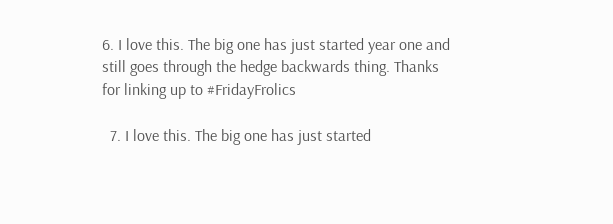6. I love this. The big one has just started year one and still goes through the hedge backwards thing. Thanks for linking up to #FridayFrolics

  7. I love this. The big one has just started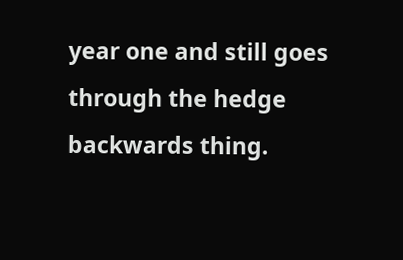year one and still goes through the hedge backwards thing.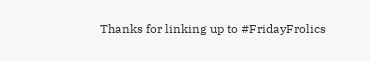Thanks for linking up to #FridayFrolics